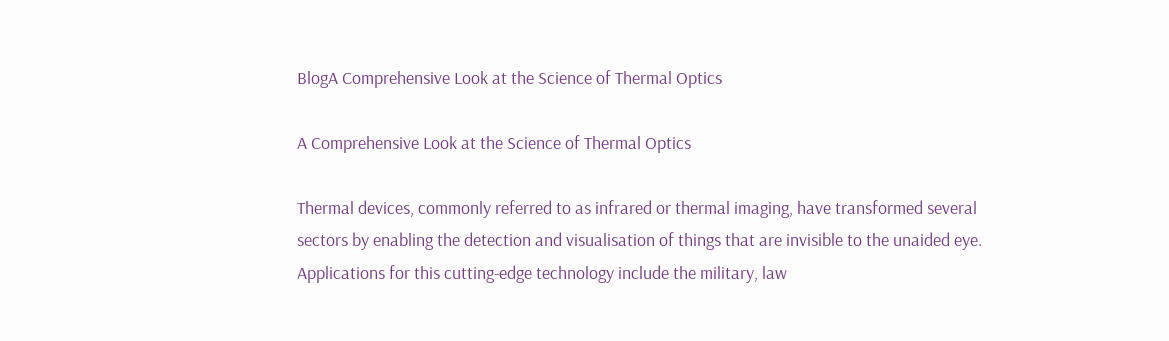BlogA Comprehensive Look at the Science of Thermal Optics

A Comprehensive Look at the Science of Thermal Optics

Thermal devices, commonly referred to as infrared or thermal imaging, have transformed several sectors by enabling the detection and visualisation of things that are invisible to the unaided eye. Applications for this cutting-edge technology include the military, law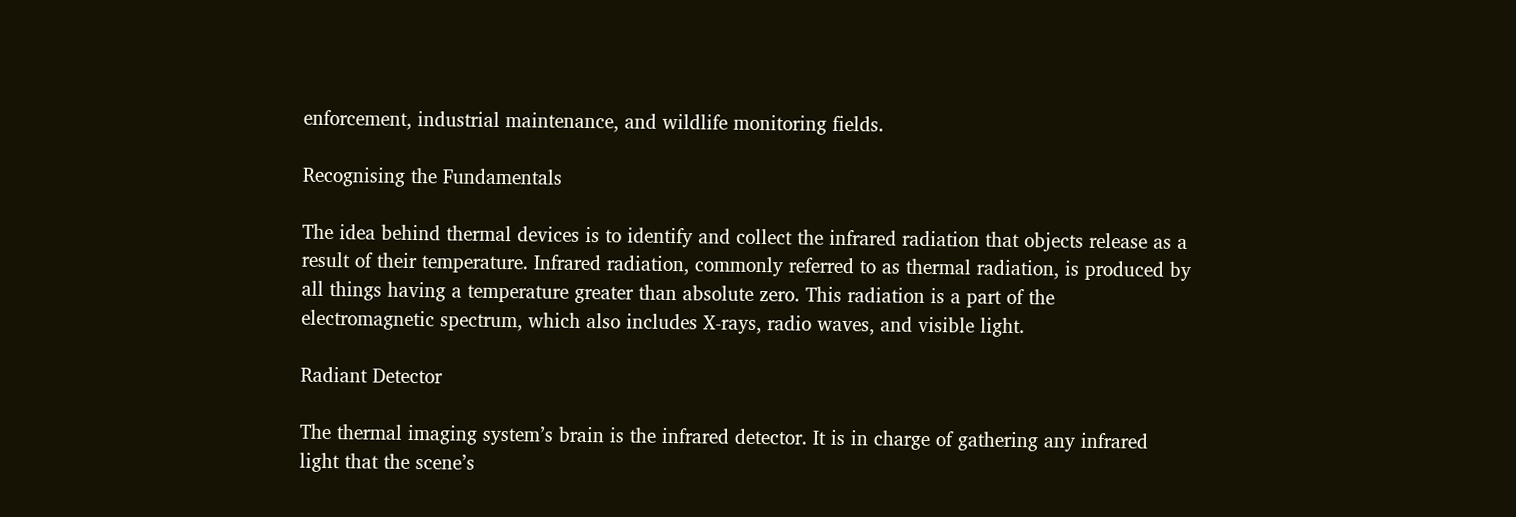enforcement, industrial maintenance, and wildlife monitoring fields.

Recognising the Fundamentals

The idea behind thermal devices is to identify and collect the infrared radiation that objects release as a result of their temperature. Infrared radiation, commonly referred to as thermal radiation, is produced by all things having a temperature greater than absolute zero. This radiation is a part of the electromagnetic spectrum, which also includes X-rays, radio waves, and visible light.

Radiant Detector

The thermal imaging system’s brain is the infrared detector. It is in charge of gathering any infrared light that the scene’s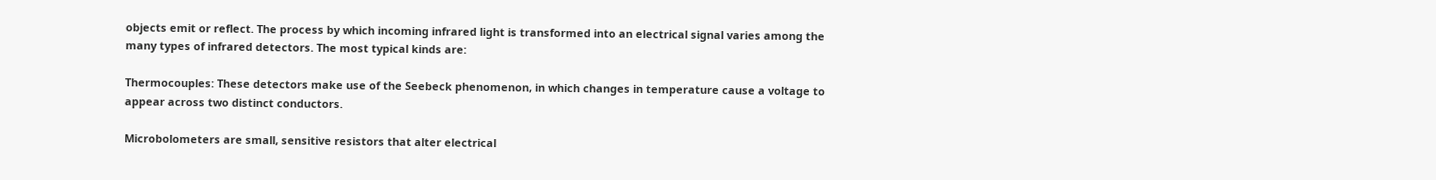objects emit or reflect. The process by which incoming infrared light is transformed into an electrical signal varies among the many types of infrared detectors. The most typical kinds are:

Thermocouples: These detectors make use of the Seebeck phenomenon, in which changes in temperature cause a voltage to appear across two distinct conductors.

Microbolometers are small, sensitive resistors that alter electrical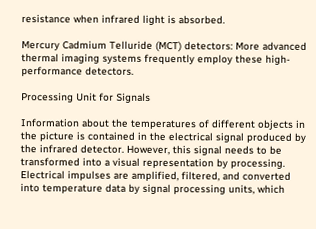resistance when infrared light is absorbed.

Mercury Cadmium Telluride (MCT) detectors: More advanced thermal imaging systems frequently employ these high-performance detectors.

Processing Unit for Signals

Information about the temperatures of different objects in the picture is contained in the electrical signal produced by the infrared detector. However, this signal needs to be transformed into a visual representation by processing. Electrical impulses are amplified, filtered, and converted into temperature data by signal processing units, which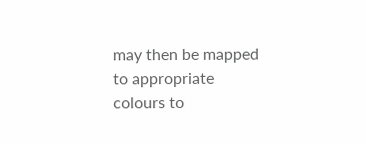may then be mapped to appropriate colours to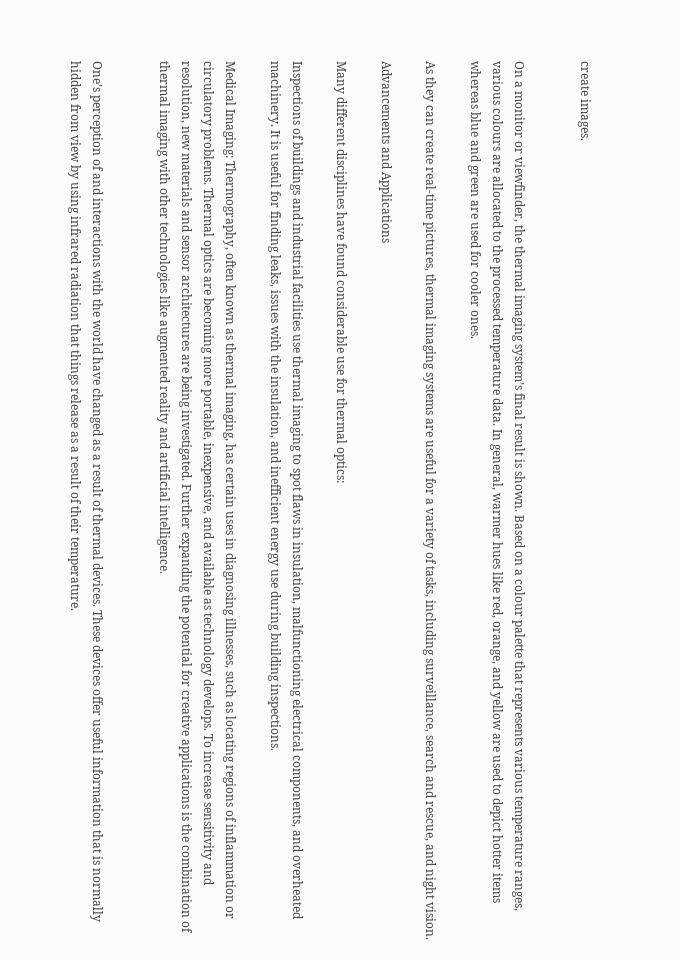create images.


On a monitor or viewfinder, the thermal imaging system’s final result is shown. Based on a colour palette that represents various temperature ranges, various colours are allocated to the processed temperature data. In general, warmer hues like red, orange, and yellow are used to depict hotter items whereas blue and green are used for cooler ones.

As they can create real-time pictures, thermal imaging systems are useful for a variety of tasks, including surveillance, search and rescue, and night vision.

Advancements and Applications

Many different disciplines have found considerable use for thermal optics:

Inspections of buildings and industrial facilities use thermal imaging to spot flaws in insulation, malfunctioning electrical components, and overheated machinery. It is useful for finding leaks, issues with the insulation, and inefficient energy use during building inspections.

Medical Imaging: Thermography, often known as thermal imaging, has certain uses in diagnosing illnesses, such as locating regions of inflammation or circulatory problems. Thermal optics are becoming more portable, inexpensive, and available as technology develops. To increase sensitivity and resolution, new materials and sensor architectures are being investigated. Further expanding the potential for creative applications is the combination of thermal imaging with other technologies like augmented reality and artificial intelligence.


One’s perception of and interactions with the world have changed as a result of thermal devices. These devices offer useful information that is normally hidden from view by using infrared radiation that things release as a result of their temperature.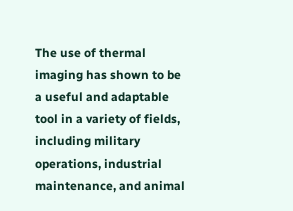The use of thermal imaging has shown to be a useful and adaptable tool in a variety of fields, including military operations, industrial maintenance, and animal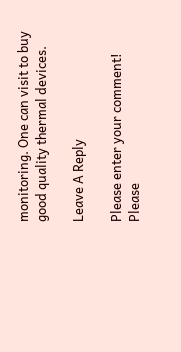monitoring. One can visit to buy good quality thermal devices.

Leave A Reply

Please enter your comment!
Please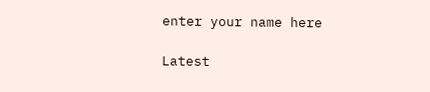enter your name here

Latest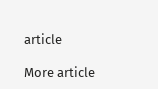article

More article